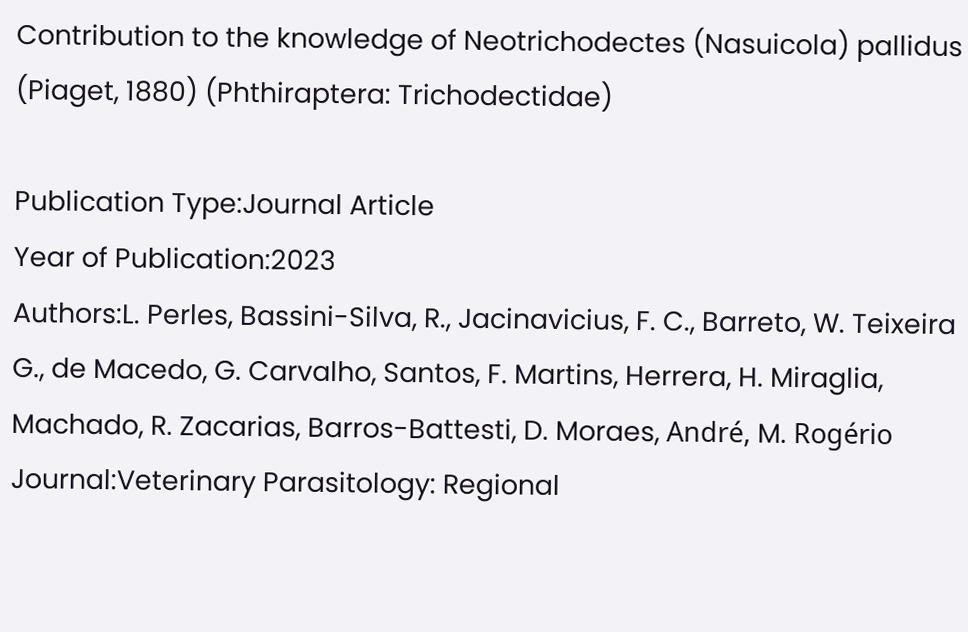Contribution to the knowledge of Neotrichodectes (Nasuicola) pallidus (Piaget, 1880) (Phthiraptera: Trichodectidae)

Publication Type:Journal Article
Year of Publication:2023
Authors:L. Perles, Bassini-Silva, R., Jacinavicius, F. C., Barreto, W. Teixeira G., de Macedo, G. Carvalho, Santos, F. Martins, Herrera, H. Miraglia, Machado, R. Zacarias, Barros-Battesti, D. Moraes, André, M. Rogério
Journal:Veterinary Parasitology: Regional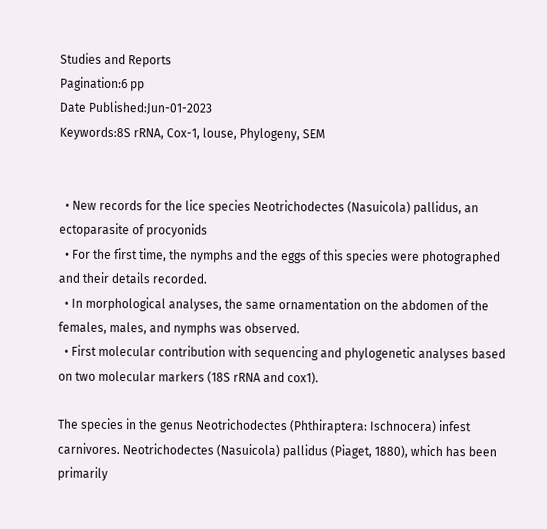Studies and Reports
Pagination:6 pp
Date Published:Jun-01-2023
Keywords:8S rRNA, Cox-1, louse, Phylogeny, SEM


  • New records for the lice species Neotrichodectes (Nasuicola) pallidus, an ectoparasite of procyonids
  • For the first time, the nymphs and the eggs of this species were photographed and their details recorded.
  • In morphological analyses, the same ornamentation on the abdomen of the females, males, and nymphs was observed.
  • First molecular contribution with sequencing and phylogenetic analyses based on two molecular markers (18S rRNA and cox1).

The species in the genus Neotrichodectes (Phthiraptera: Ischnocera) infest carnivores. Neotrichodectes (Nasuicola) pallidus (Piaget, 1880), which has been primarily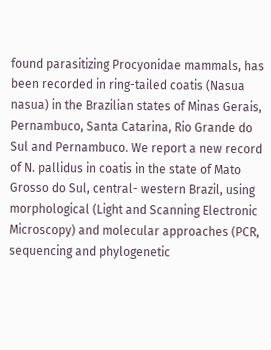found parasitizing Procyonidae mammals, has been recorded in ring-tailed coatis (Nasua nasua) in the Brazilian states of Minas Gerais, Pernambuco, Santa Catarina, Rio Grande do Sul and Pernambuco. We report a new record of N. pallidus in coatis in the state of Mato Grosso do Sul, central- western Brazil, using morphological (Light and Scanning Electronic Microscopy) and molecular approaches (PCR, sequencing and phylogenetic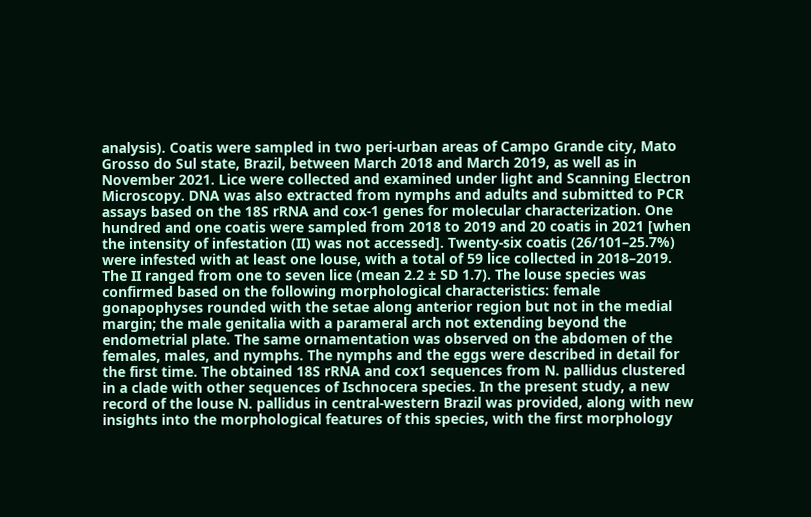analysis). Coatis were sampled in two peri-urban areas of Campo Grande city, Mato Grosso do Sul state, Brazil, between March 2018 and March 2019, as well as in November 2021. Lice were collected and examined under light and Scanning Electron Microscopy. DNA was also extracted from nymphs and adults and submitted to PCR assays based on the 18S rRNA and cox-1 genes for molecular characterization. One hundred and one coatis were sampled from 2018 to 2019 and 20 coatis in 2021 [when the intensity of infestation (II) was not accessed]. Twenty-six coatis (26/101–25.7%) were infested with at least one louse, with a total of 59 lice collected in 2018–2019. The II ranged from one to seven lice (mean 2.2 ± SD 1.7). The louse species was confirmed based on the following morphological characteristics: female gonapophyses rounded with the setae along anterior region but not in the medial margin; the male genitalia with a parameral arch not extending beyond the endometrial plate. The same ornamentation was observed on the abdomen of the females, males, and nymphs. The nymphs and the eggs were described in detail for the first time. The obtained 18S rRNA and cox1 sequences from N. pallidus clustered in a clade with other sequences of Ischnocera species. In the present study, a new record of the louse N. pallidus in central-western Brazil was provided, along with new insights into the morphological features of this species, with the first morphology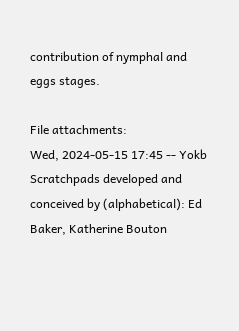contribution of nymphal and eggs stages.

File attachments:
Wed, 2024-05-15 17:45 -- Yokb
Scratchpads developed and conceived by (alphabetical): Ed Baker, Katherine Bouton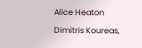Alice Heaton Dimitris Koureas,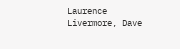Laurence Livermore, Dave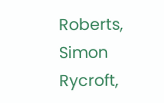Roberts, Simon Rycroft,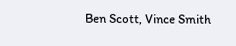Ben Scott, Vince Smith